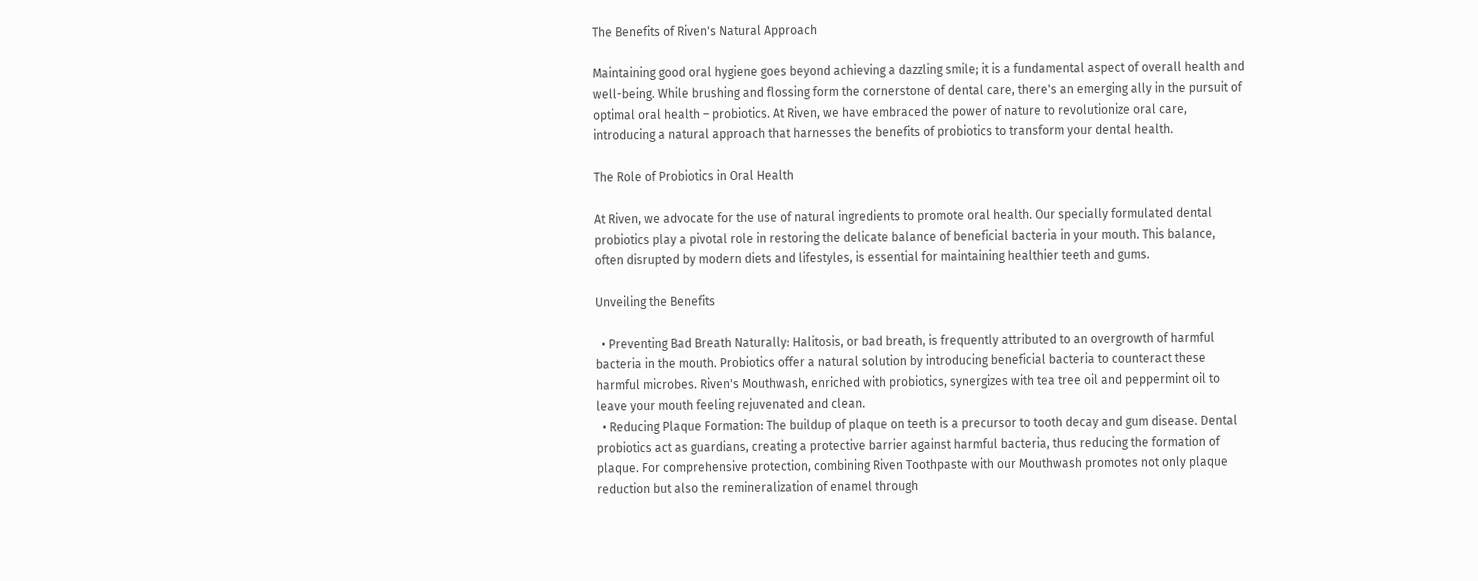The Benefits of Riven's Natural Approach

Maintaining good oral hygiene goes beyond achieving a dazzling smile; it is a fundamental aspect of overall health and well-being. While brushing and flossing form the cornerstone of dental care, there's an emerging ally in the pursuit of optimal oral health – probiotics. At Riven, we have embraced the power of nature to revolutionize oral care, introducing a natural approach that harnesses the benefits of probiotics to transform your dental health.

The Role of Probiotics in Oral Health

At Riven, we advocate for the use of natural ingredients to promote oral health. Our specially formulated dental probiotics play a pivotal role in restoring the delicate balance of beneficial bacteria in your mouth. This balance, often disrupted by modern diets and lifestyles, is essential for maintaining healthier teeth and gums.

Unveiling the Benefits

  • Preventing Bad Breath Naturally: Halitosis, or bad breath, is frequently attributed to an overgrowth of harmful bacteria in the mouth. Probiotics offer a natural solution by introducing beneficial bacteria to counteract these harmful microbes. Riven's Mouthwash, enriched with probiotics, synergizes with tea tree oil and peppermint oil to leave your mouth feeling rejuvenated and clean.
  • Reducing Plaque Formation: The buildup of plaque on teeth is a precursor to tooth decay and gum disease. Dental probiotics act as guardians, creating a protective barrier against harmful bacteria, thus reducing the formation of plaque. For comprehensive protection, combining Riven Toothpaste with our Mouthwash promotes not only plaque reduction but also the remineralization of enamel through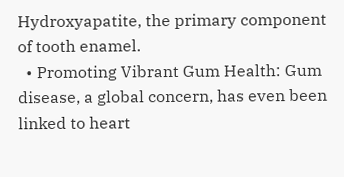Hydroxyapatite, the primary component of tooth enamel.
  • Promoting Vibrant Gum Health: Gum disease, a global concern, has even been linked to heart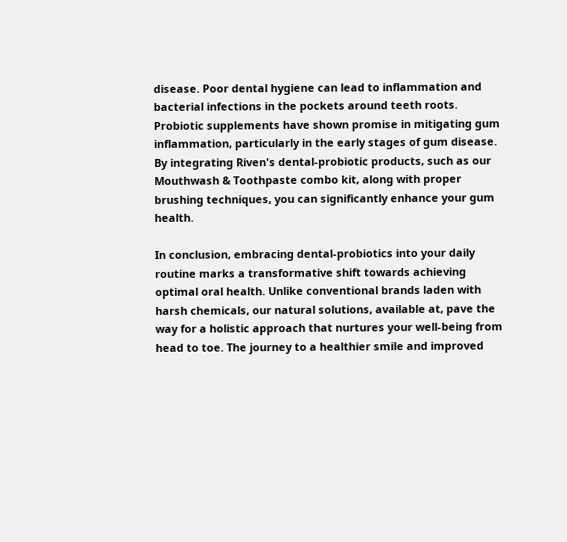disease. Poor dental hygiene can lead to inflammation and bacterial infections in the pockets around teeth roots. Probiotic supplements have shown promise in mitigating gum inflammation, particularly in the early stages of gum disease. By integrating Riven's dental-probiotic products, such as our Mouthwash & Toothpaste combo kit, along with proper brushing techniques, you can significantly enhance your gum health.

In conclusion, embracing dental-probiotics into your daily routine marks a transformative shift towards achieving optimal oral health. Unlike conventional brands laden with harsh chemicals, our natural solutions, available at, pave the way for a holistic approach that nurtures your well-being from head to toe. The journey to a healthier smile and improved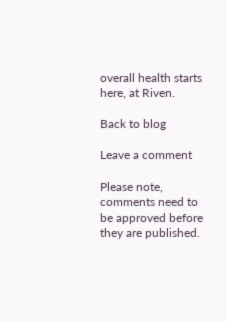overall health starts here, at Riven.

Back to blog

Leave a comment

Please note, comments need to be approved before they are published.